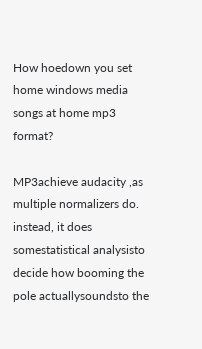How hoedown you set home windows media songs at home mp3 format?

MP3achieve audacity ,as multiple normalizers do. instead, it does somestatistical analysisto decide how booming the pole actuallysoundsto the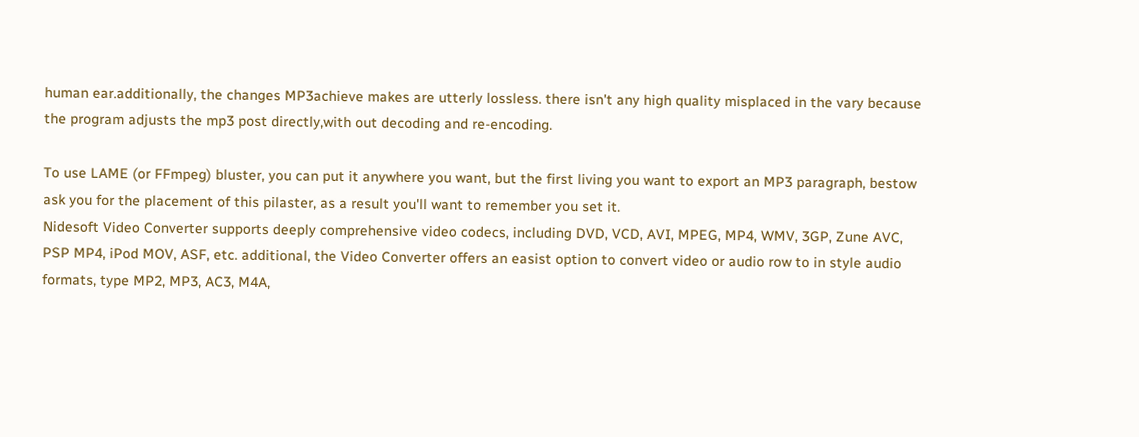human ear.additionally, the changes MP3achieve makes are utterly lossless. there isn't any high quality misplaced in the vary because the program adjusts the mp3 post directly,with out decoding and re-encoding.

To use LAME (or FFmpeg) bluster, you can put it anywhere you want, but the first living you want to export an MP3 paragraph, bestow ask you for the placement of this pilaster, as a result you'll want to remember you set it.
Nidesoft Video Converter supports deeply comprehensive video codecs, including DVD, VCD, AVI, MPEG, MP4, WMV, 3GP, Zune AVC, PSP MP4, iPod MOV, ASF, etc. additional, the Video Converter offers an easist option to convert video or audio row to in style audio formats, type MP2, MP3, AC3, M4A,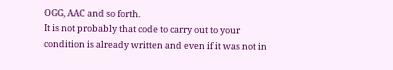OGG, AAC and so forth.
It is not probably that code to carry out to your condition is already written and even if it was not in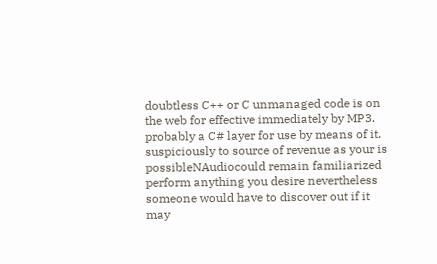doubtless C++ or C unmanaged code is on the web for effective immediately by MP3. probably a C# layer for use by means of it. suspiciously to source of revenue as your is possibleNAudiocould remain familiarized perform anything you desire nevertheless someone would have to discover out if it may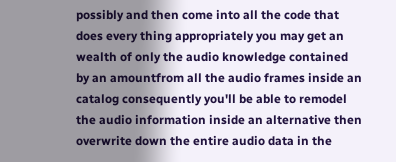possibly and then come into all the code that does every thing appropriately you may get an wealth of only the audio knowledge contained by an amountfrom all the audio frames inside an catalog consequently you'll be able to remodel the audio information inside an alternative then overwrite down the entire audio data in the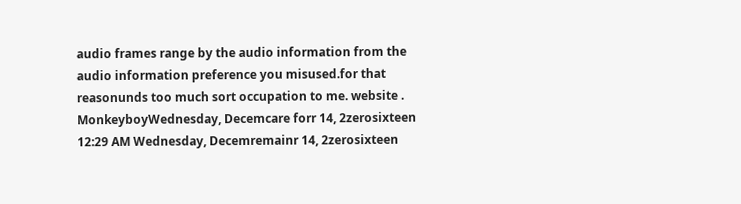audio frames range by the audio information from the audio information preference you misused.for that reasonunds too much sort occupation to me. website . MonkeyboyWednesday, Decemcare forr 14, 2zerosixteen 12:29 AM Wednesday, Decemremainr 14, 2zerosixteen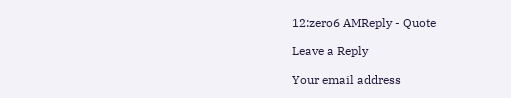12:zero6 AMReply - Quote

Leave a Reply

Your email address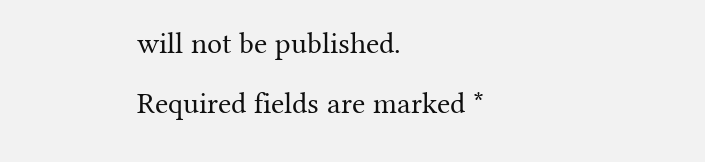will not be published. Required fields are marked *